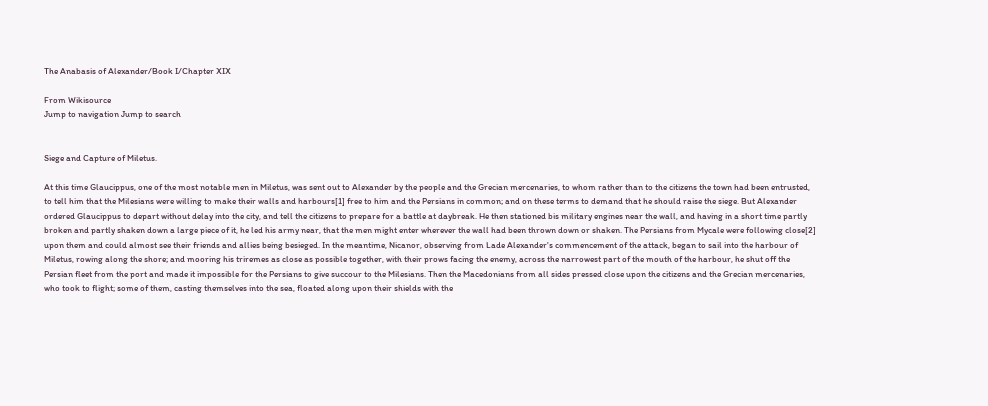The Anabasis of Alexander/Book I/Chapter XIX

From Wikisource
Jump to navigation Jump to search


Siege and Capture of Miletus.

At this time Glaucippus, one of the most notable men in Miletus, was sent out to Alexander by the people and the Grecian mercenaries, to whom rather than to the citizens the town had been entrusted, to tell him that the Milesians were willing to make their walls and harbours[1] free to him and the Persians in common; and on these terms to demand that he should raise the siege. But Alexander ordered Glaucippus to depart without delay into the city, and tell the citizens to prepare for a battle at daybreak. He then stationed bis military engines near the wall, and having in a short time partly broken and partly shaken down a large piece of it, he led his army near, that the men might enter wherever the wall had been thrown down or shaken. The Persians from Mycale were following close[2] upon them and could almost see their friends and allies being besieged. In the meantime, Nicanor, observing from Lade Alexander's commencement of the attack, began to sail into the harbour of Miletus, rowing along the shore; and mooring his triremes as close as possible together, with their prows facing the enemy, across the narrowest part of the mouth of the harbour, he shut off the Persian fleet from the port and made it impossible for the Persians to give succour to the Milesians. Then the Macedonians from all sides pressed close upon the citizens and the Grecian mercenaries, who took to flight; some of them, casting themselves into the sea, floated along upon their shields with the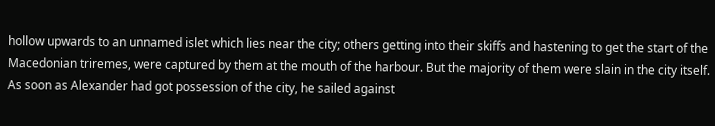hollow upwards to an unnamed islet which lies near the city; others getting into their skiffs and hastening to get the start of the Macedonian triremes, were captured by them at the mouth of the harbour. But the majority of them were slain in the city itself. As soon as Alexander had got possession of the city, he sailed against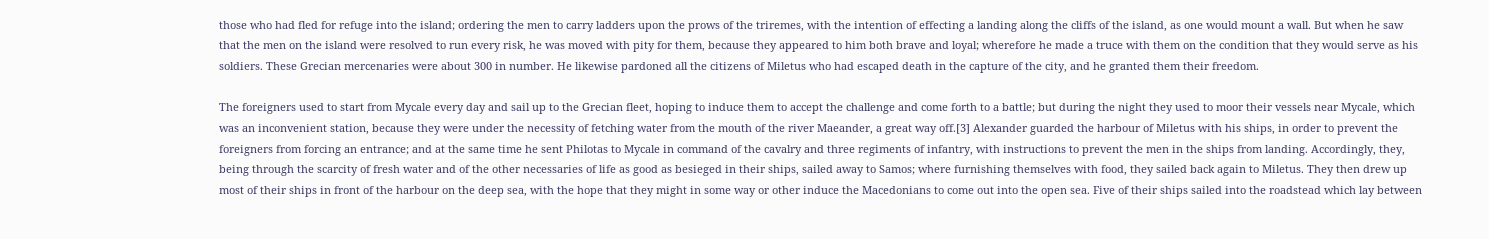those who had fled for refuge into the island; ordering the men to carry ladders upon the prows of the triremes, with the intention of effecting a landing along the cliffs of the island, as one would mount a wall. But when he saw that the men on the island were resolved to run every risk, he was moved with pity for them, because they appeared to him both brave and loyal; wherefore he made a truce with them on the condition that they would serve as his soldiers. These Grecian mercenaries were about 300 in number. He likewise pardoned all the citizens of Miletus who had escaped death in the capture of the city, and he granted them their freedom.

The foreigners used to start from Mycale every day and sail up to the Grecian fleet, hoping to induce them to accept the challenge and come forth to a battle; but during the night they used to moor their vessels near Mycale, which was an inconvenient station, because they were under the necessity of fetching water from the mouth of the river Maeander, a great way off.[3] Alexander guarded the harbour of Miletus with his ships, in order to prevent the foreigners from forcing an entrance; and at the same time he sent Philotas to Mycale in command of the cavalry and three regiments of infantry, with instructions to prevent the men in the ships from landing. Accordingly, they, being through the scarcity of fresh water and of the other necessaries of life as good as besieged in their ships, sailed away to Samos; where furnishing themselves with food, they sailed back again to Miletus. They then drew up most of their ships in front of the harbour on the deep sea, with the hope that they might in some way or other induce the Macedonians to come out into the open sea. Five of their ships sailed into the roadstead which lay between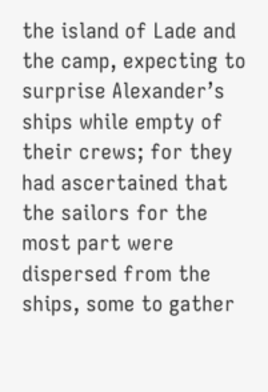the island of Lade and the camp, expecting to surprise Alexander’s ships while empty of their crews; for they had ascertained that the sailors for the most part were dispersed from the ships, some to gather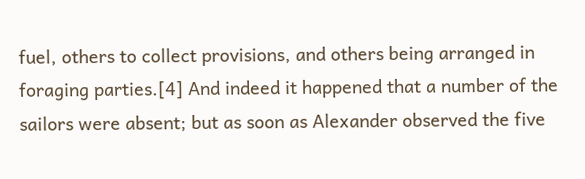fuel, others to collect provisions, and others being arranged in foraging parties.[4] And indeed it happened that a number of the sailors were absent; but as soon as Alexander observed the five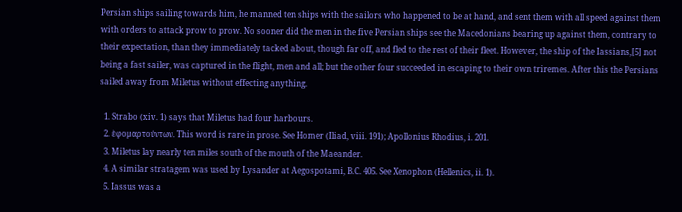Persian ships sailing towards him, he manned ten ships with the sailors who happened to be at hand, and sent them with all speed against them with orders to attack prow to prow. No sooner did the men in the five Persian ships see the Macedonians bearing up against them, contrary to their expectation, than they immediately tacked about, though far off, and fled to the rest of their fleet. However, the ship of the Iassians,[5] not being a fast sailer, was captured in the flight, men and all; but the other four succeeded in escaping to their own triremes. After this the Persians sailed away from Miletus without effecting anything.

  1. Strabo (xiv. 1) says that Miletus had four harbours.
  2. ὲφομαρτούντων. This word is rare in prose. See Homer (Iliad, viii. 191); Apollonius Rhodius, i. 201.
  3. Miletus lay nearly ten miles south of the mouth of the Maeander.
  4. A similar stratagem was used by Lysander at Aegospotami, B.C. 405. See Xenophon (Hellenics, ii. 1).
  5. Iassus was a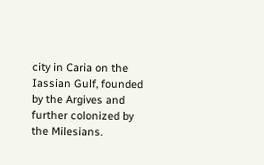city in Caria on the Iassian Gulf, founded by the Argives and further colonized by the Milesians.